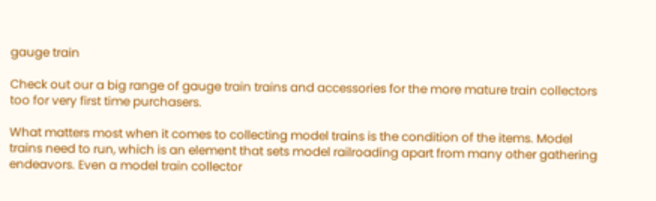gauge train

Check out our a big range of gauge train trains and accessories for the more mature train collectors too for very first time purchasers.

What matters most when it comes to collecting model trains is the condition of the items. Model trains need to run, which is an element that sets model railroading apart from many other gathering endeavors. Even a model train collector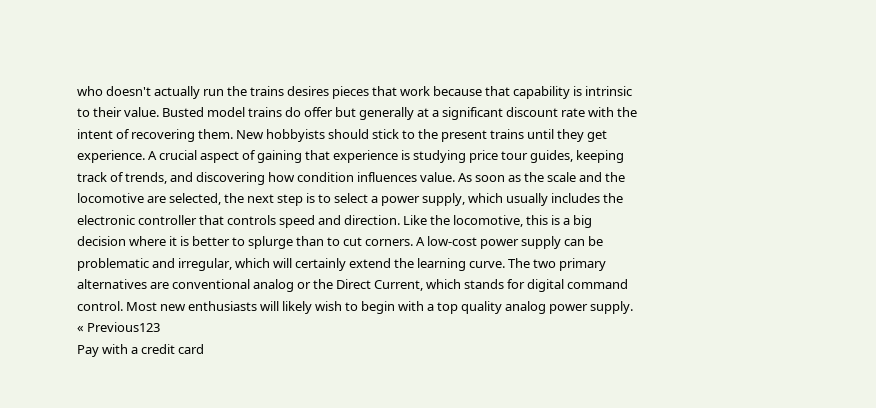who doesn't actually run the trains desires pieces that work because that capability is intrinsic to their value. Busted model trains do offer but generally at a significant discount rate with the intent of recovering them. New hobbyists should stick to the present trains until they get experience. A crucial aspect of gaining that experience is studying price tour guides, keeping track of trends, and discovering how condition influences value. As soon as the scale and the locomotive are selected, the next step is to select a power supply, which usually includes the electronic controller that controls speed and direction. Like the locomotive, this is a big decision where it is better to splurge than to cut corners. A low-cost power supply can be problematic and irregular, which will certainly extend the learning curve. The two primary alternatives are conventional analog or the Direct Current, which stands for digital command control. Most new enthusiasts will likely wish to begin with a top quality analog power supply.
« Previous123
Pay with a credit card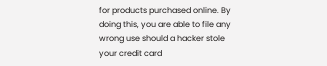for products purchased online. By doing this, you are able to file any wrong use should a hacker stole your credit card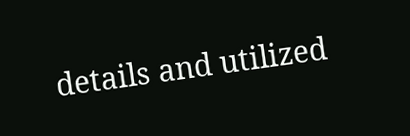details and utilized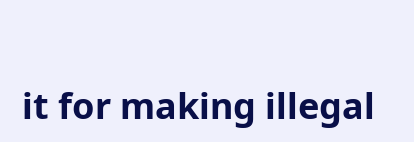it for making illegal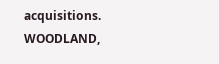acquisitions. WOODLAND,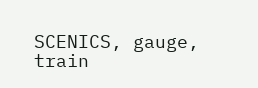SCENICS, gauge, train